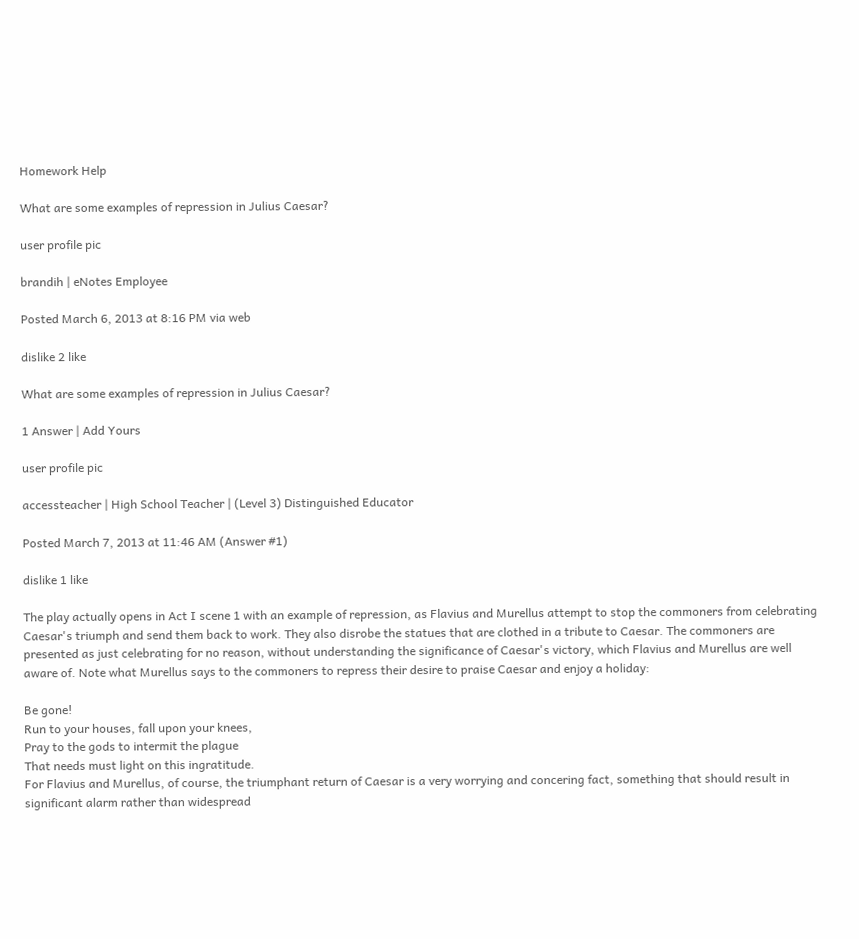Homework Help

What are some examples of repression in Julius Caesar?

user profile pic

brandih | eNotes Employee

Posted March 6, 2013 at 8:16 PM via web

dislike 2 like

What are some examples of repression in Julius Caesar?

1 Answer | Add Yours

user profile pic

accessteacher | High School Teacher | (Level 3) Distinguished Educator

Posted March 7, 2013 at 11:46 AM (Answer #1)

dislike 1 like

The play actually opens in Act I scene 1 with an example of repression, as Flavius and Murellus attempt to stop the commoners from celebrating Caesar's triumph and send them back to work. They also disrobe the statues that are clothed in a tribute to Caesar. The commoners are presented as just celebrating for no reason, without understanding the significance of Caesar's victory, which Flavius and Murellus are well aware of. Note what Murellus says to the commoners to repress their desire to praise Caesar and enjoy a holiday:

Be gone!
Run to your houses, fall upon your knees,
Pray to the gods to intermit the plague
That needs must light on this ingratitude.
For Flavius and Murellus, of course, the triumphant return of Caesar is a very worrying and concering fact, something that should result in significant alarm rather than widespread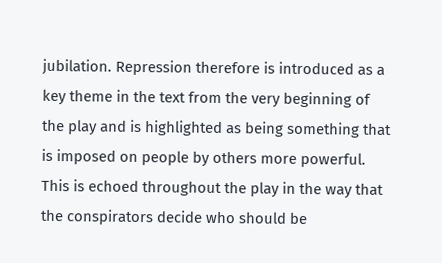jubilation. Repression therefore is introduced as a key theme in the text from the very beginning of the play and is highlighted as being something that is imposed on people by others more powerful. This is echoed throughout the play in the way that the conspirators decide who should be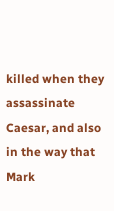killed when they assassinate Caesar, and also in the way that Mark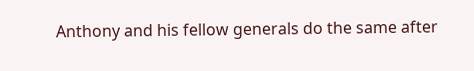Anthony and his fellow generals do the same after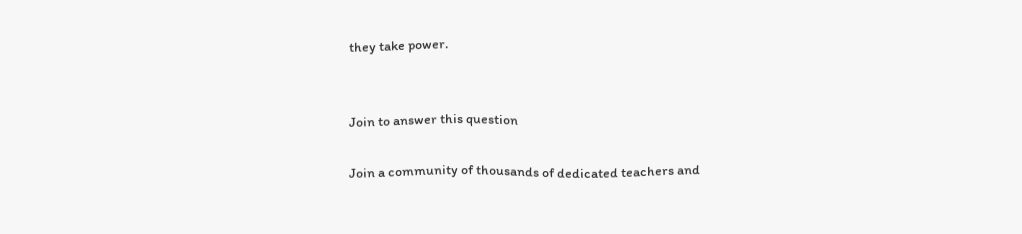they take power.


Join to answer this question

Join a community of thousands of dedicated teachers and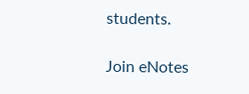students.

Join eNotes